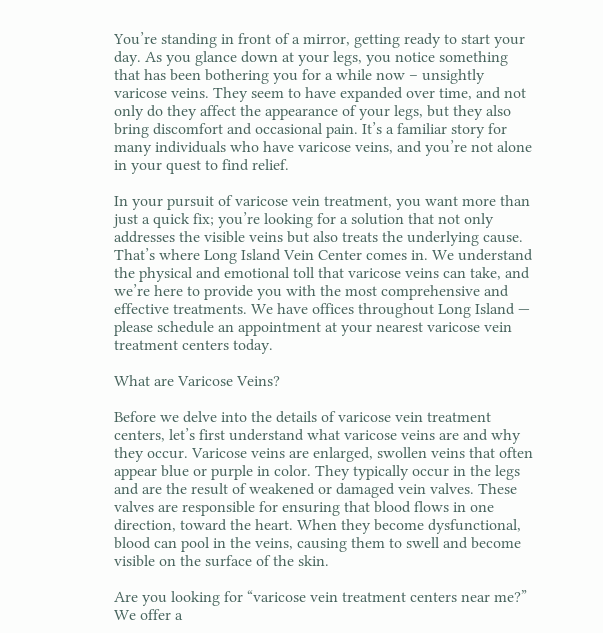You’re standing in front of a mirror, getting ready to start your day. As you glance down at your legs, you notice something that has been bothering you for a while now – unsightly varicose veins. They seem to have expanded over time, and not only do they affect the appearance of your legs, but they also bring discomfort and occasional pain. It’s a familiar story for many individuals who have varicose veins, and you’re not alone in your quest to find relief.

In your pursuit of varicose vein treatment, you want more than just a quick fix; you’re looking for a solution that not only addresses the visible veins but also treats the underlying cause. That’s where Long Island Vein Center comes in. We understand the physical and emotional toll that varicose veins can take, and we’re here to provide you with the most comprehensive and effective treatments. We have offices throughout Long Island — please schedule an appointment at your nearest varicose vein treatment centers today.

What are Varicose Veins?

Before we delve into the details of varicose vein treatment centers, let’s first understand what varicose veins are and why they occur. Varicose veins are enlarged, swollen veins that often appear blue or purple in color. They typically occur in the legs and are the result of weakened or damaged vein valves. These valves are responsible for ensuring that blood flows in one direction, toward the heart. When they become dysfunctional, blood can pool in the veins, causing them to swell and become visible on the surface of the skin.

Are you looking for “varicose vein treatment centers near me?” We offer a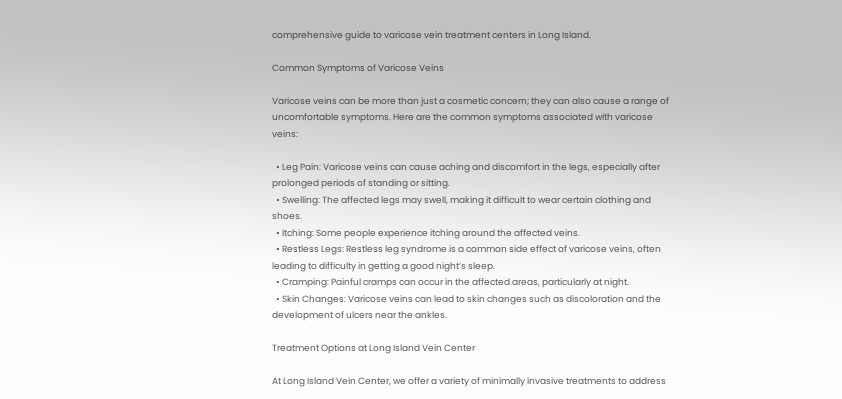comprehensive guide to varicose vein treatment centers in Long Island.

Common Symptoms of Varicose Veins

Varicose veins can be more than just a cosmetic concern; they can also cause a range of uncomfortable symptoms. Here are the common symptoms associated with varicose veins:

  • Leg Pain: Varicose veins can cause aching and discomfort in the legs, especially after prolonged periods of standing or sitting.
  • Swelling: The affected legs may swell, making it difficult to wear certain clothing and shoes.
  • Itching: Some people experience itching around the affected veins.
  • Restless Legs: Restless leg syndrome is a common side effect of varicose veins, often leading to difficulty in getting a good night’s sleep.
  • Cramping: Painful cramps can occur in the affected areas, particularly at night.
  • Skin Changes: Varicose veins can lead to skin changes such as discoloration and the development of ulcers near the ankles.

Treatment Options at Long Island Vein Center

At Long Island Vein Center, we offer a variety of minimally invasive treatments to address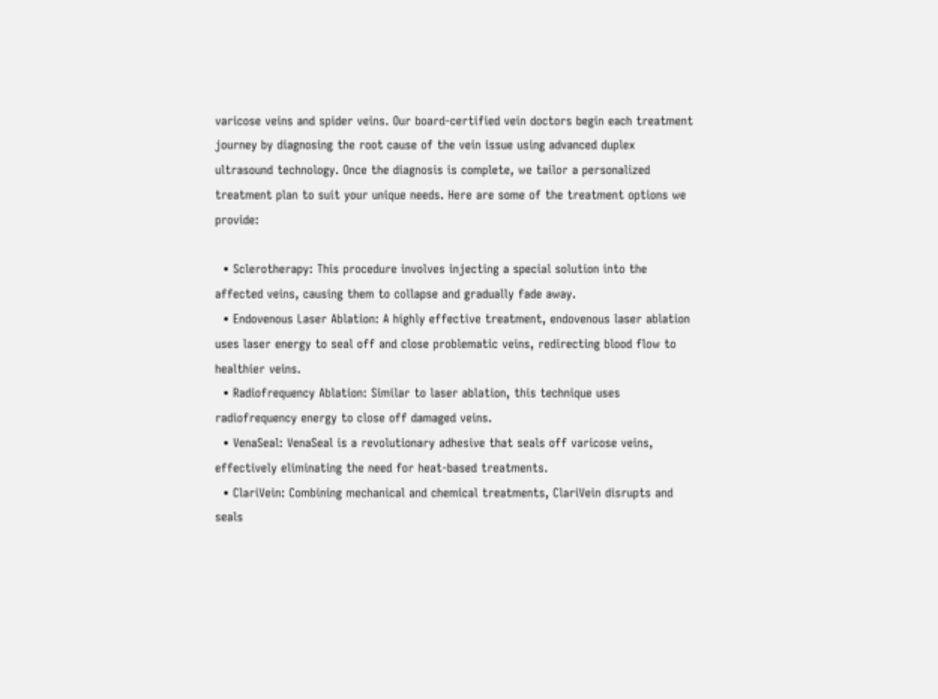varicose veins and spider veins. Our board-certified vein doctors begin each treatment journey by diagnosing the root cause of the vein issue using advanced duplex ultrasound technology. Once the diagnosis is complete, we tailor a personalized treatment plan to suit your unique needs. Here are some of the treatment options we provide:

  • Sclerotherapy: This procedure involves injecting a special solution into the affected veins, causing them to collapse and gradually fade away.
  • Endovenous Laser Ablation: A highly effective treatment, endovenous laser ablation uses laser energy to seal off and close problematic veins, redirecting blood flow to healthier veins.
  • Radiofrequency Ablation: Similar to laser ablation, this technique uses radiofrequency energy to close off damaged veins.
  • VenaSeal: VenaSeal is a revolutionary adhesive that seals off varicose veins, effectively eliminating the need for heat-based treatments.
  • ClariVein: Combining mechanical and chemical treatments, ClariVein disrupts and seals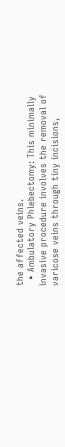the affected veins.
  • Ambulatory Phlebectomy: This minimally invasive procedure involves the removal of varicose veins through tiny incisions,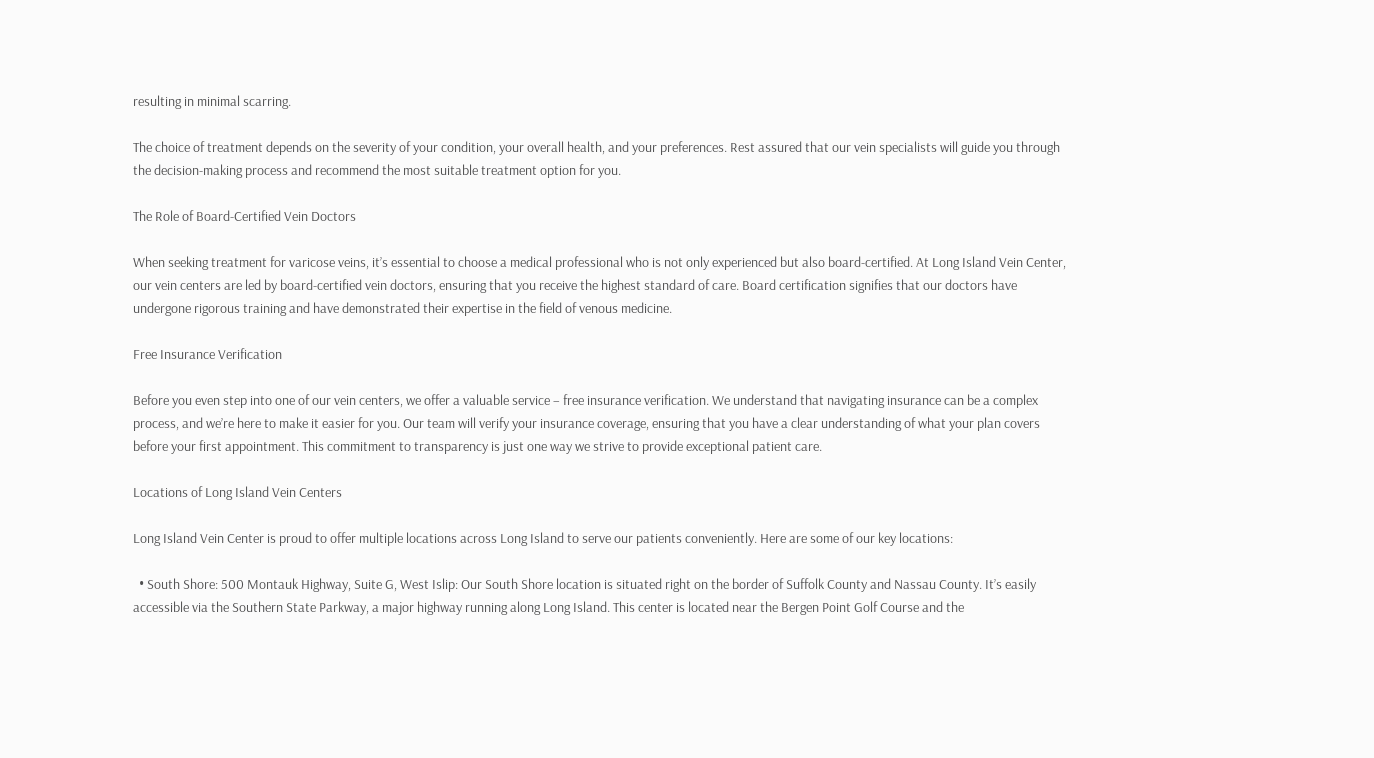resulting in minimal scarring.

The choice of treatment depends on the severity of your condition, your overall health, and your preferences. Rest assured that our vein specialists will guide you through the decision-making process and recommend the most suitable treatment option for you.

The Role of Board-Certified Vein Doctors

When seeking treatment for varicose veins, it’s essential to choose a medical professional who is not only experienced but also board-certified. At Long Island Vein Center, our vein centers are led by board-certified vein doctors, ensuring that you receive the highest standard of care. Board certification signifies that our doctors have undergone rigorous training and have demonstrated their expertise in the field of venous medicine.

Free Insurance Verification

Before you even step into one of our vein centers, we offer a valuable service – free insurance verification. We understand that navigating insurance can be a complex process, and we’re here to make it easier for you. Our team will verify your insurance coverage, ensuring that you have a clear understanding of what your plan covers before your first appointment. This commitment to transparency is just one way we strive to provide exceptional patient care.

Locations of Long Island Vein Centers

Long Island Vein Center is proud to offer multiple locations across Long Island to serve our patients conveniently. Here are some of our key locations:

  • South Shore: 500 Montauk Highway, Suite G, West Islip: Our South Shore location is situated right on the border of Suffolk County and Nassau County. It’s easily accessible via the Southern State Parkway, a major highway running along Long Island. This center is located near the Bergen Point Golf Course and the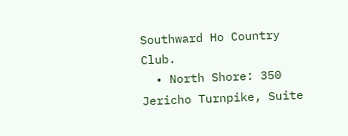Southward Ho Country Club.
  • North Shore: 350 Jericho Turnpike, Suite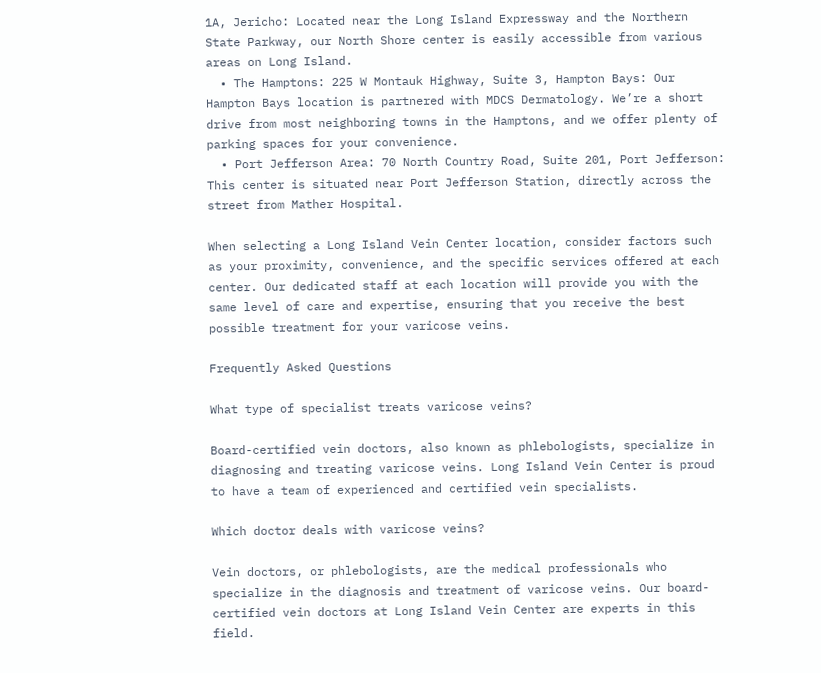1A, Jericho: Located near the Long Island Expressway and the Northern State Parkway, our North Shore center is easily accessible from various areas on Long Island.
  • The Hamptons: 225 W Montauk Highway, Suite 3, Hampton Bays: Our Hampton Bays location is partnered with MDCS Dermatology. We’re a short drive from most neighboring towns in the Hamptons, and we offer plenty of parking spaces for your convenience.
  • Port Jefferson Area: 70 North Country Road, Suite 201, Port Jefferson: This center is situated near Port Jefferson Station, directly across the street from Mather Hospital.

When selecting a Long Island Vein Center location, consider factors such as your proximity, convenience, and the specific services offered at each center. Our dedicated staff at each location will provide you with the same level of care and expertise, ensuring that you receive the best possible treatment for your varicose veins.

Frequently Asked Questions

What type of specialist treats varicose veins?

Board-certified vein doctors, also known as phlebologists, specialize in diagnosing and treating varicose veins. Long Island Vein Center is proud to have a team of experienced and certified vein specialists.

Which doctor deals with varicose veins?

Vein doctors, or phlebologists, are the medical professionals who specialize in the diagnosis and treatment of varicose veins. Our board-certified vein doctors at Long Island Vein Center are experts in this field.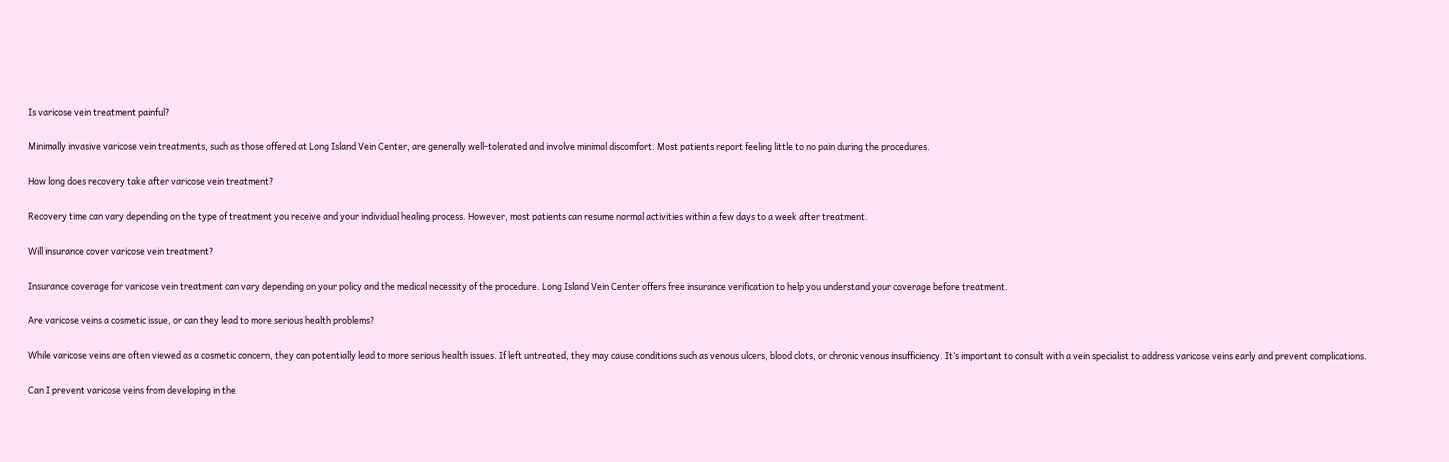Is varicose vein treatment painful?

Minimally invasive varicose vein treatments, such as those offered at Long Island Vein Center, are generally well-tolerated and involve minimal discomfort. Most patients report feeling little to no pain during the procedures.

How long does recovery take after varicose vein treatment?

Recovery time can vary depending on the type of treatment you receive and your individual healing process. However, most patients can resume normal activities within a few days to a week after treatment.

Will insurance cover varicose vein treatment?

Insurance coverage for varicose vein treatment can vary depending on your policy and the medical necessity of the procedure. Long Island Vein Center offers free insurance verification to help you understand your coverage before treatment.

Are varicose veins a cosmetic issue, or can they lead to more serious health problems?

While varicose veins are often viewed as a cosmetic concern, they can potentially lead to more serious health issues. If left untreated, they may cause conditions such as venous ulcers, blood clots, or chronic venous insufficiency. It’s important to consult with a vein specialist to address varicose veins early and prevent complications.

Can I prevent varicose veins from developing in the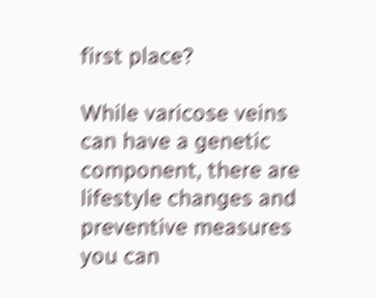first place?

While varicose veins can have a genetic component, there are lifestyle changes and preventive measures you can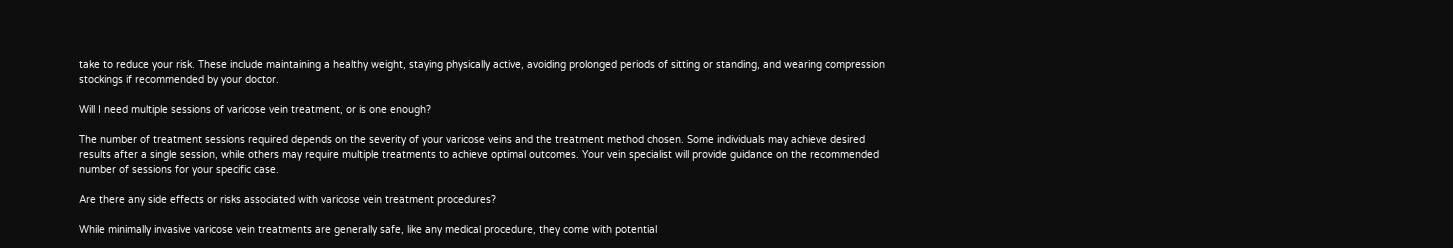take to reduce your risk. These include maintaining a healthy weight, staying physically active, avoiding prolonged periods of sitting or standing, and wearing compression stockings if recommended by your doctor.

Will I need multiple sessions of varicose vein treatment, or is one enough?

The number of treatment sessions required depends on the severity of your varicose veins and the treatment method chosen. Some individuals may achieve desired results after a single session, while others may require multiple treatments to achieve optimal outcomes. Your vein specialist will provide guidance on the recommended number of sessions for your specific case.

Are there any side effects or risks associated with varicose vein treatment procedures?

While minimally invasive varicose vein treatments are generally safe, like any medical procedure, they come with potential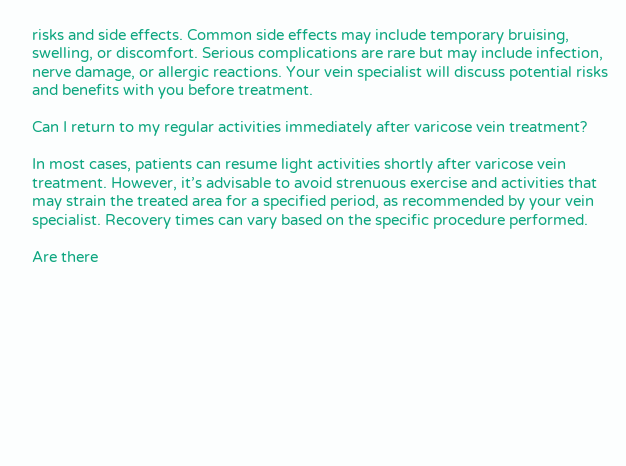risks and side effects. Common side effects may include temporary bruising, swelling, or discomfort. Serious complications are rare but may include infection, nerve damage, or allergic reactions. Your vein specialist will discuss potential risks and benefits with you before treatment.

Can I return to my regular activities immediately after varicose vein treatment?

In most cases, patients can resume light activities shortly after varicose vein treatment. However, it’s advisable to avoid strenuous exercise and activities that may strain the treated area for a specified period, as recommended by your vein specialist. Recovery times can vary based on the specific procedure performed.

Are there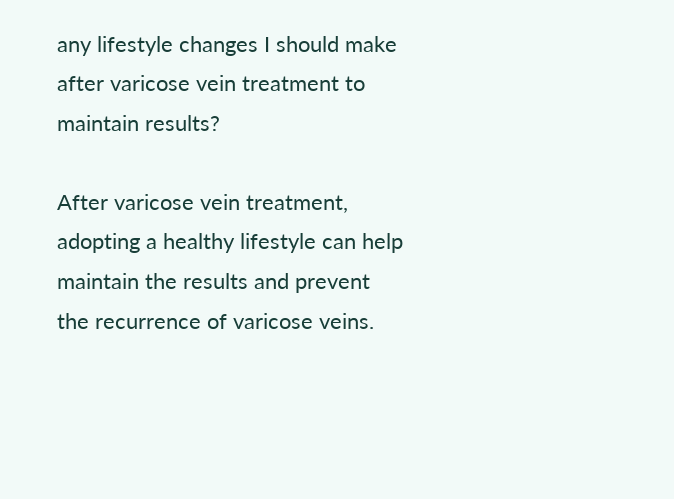any lifestyle changes I should make after varicose vein treatment to maintain results?

After varicose vein treatment, adopting a healthy lifestyle can help maintain the results and prevent the recurrence of varicose veins.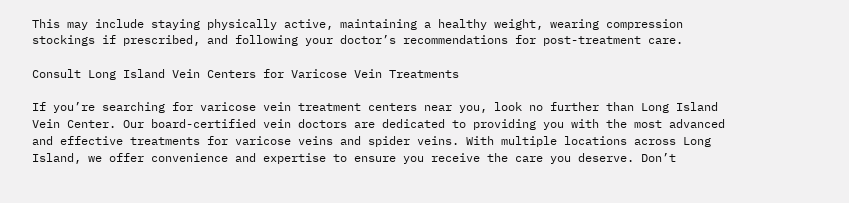This may include staying physically active, maintaining a healthy weight, wearing compression stockings if prescribed, and following your doctor’s recommendations for post-treatment care.

Consult Long Island Vein Centers for Varicose Vein Treatments

If you’re searching for varicose vein treatment centers near you, look no further than Long Island Vein Center. Our board-certified vein doctors are dedicated to providing you with the most advanced and effective treatments for varicose veins and spider veins. With multiple locations across Long Island, we offer convenience and expertise to ensure you receive the care you deserve. Don’t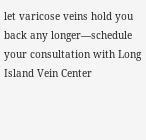let varicose veins hold you back any longer—schedule your consultation with Long Island Vein Center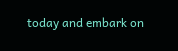today and embark on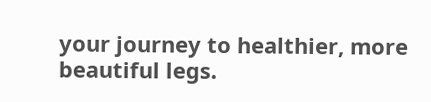your journey to healthier, more beautiful legs.